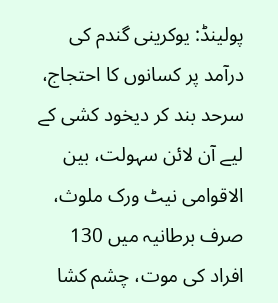پولینڈ: یوکرینی گندم کی درآمد پر کسانوں کا احتجاج، سرحد بند کر دیخود کشی کے لیے آن لائن سہولت، بین الاقوامی نیٹ ورک ملوث، صرف برطانیہ میں 130 افراد کی موت، چشم کشا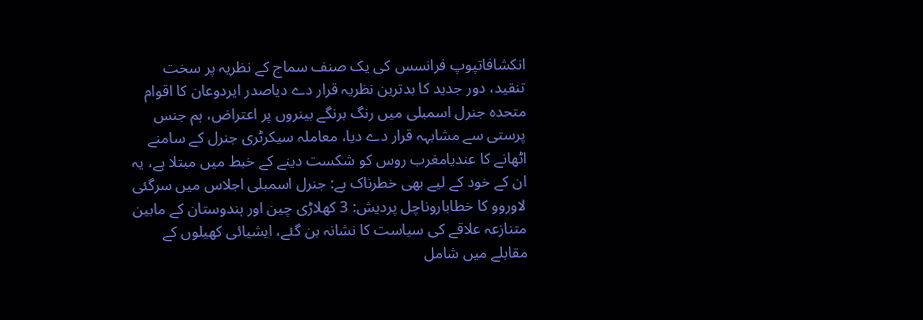انکشافاتپوپ فرانسس کی یک صنف سماج کے نظریہ پر سخت تنقید، دور جدید کا بدترین نظریہ قرار دے دیاصدر ایردوعان کا اقوام متحدہ جنرل اسمبلی میں رنگ برنگے بینروں پر اعتراض، ہم جنس پرستی سے مشابہہ قرار دے دیا، معاملہ سیکرٹری جنرل کے سامنے اٹھانے کا عندیامغرب روس کو شکست دینے کے خبط میں مبتلا ہے، یہ ان کے خود کے لیے بھی خطرناک ہے: جنرل اسمبلی اجلاس میں سرگئی لاوروو کا خطاباروناچل پردیش: 3 کھلاڑی چین اور ہندوستان کے مابین متنازعہ علاقے کی سیاست کا نشانہ بن گئے، ایشیائی کھیلوں کے مقابلے میں شامل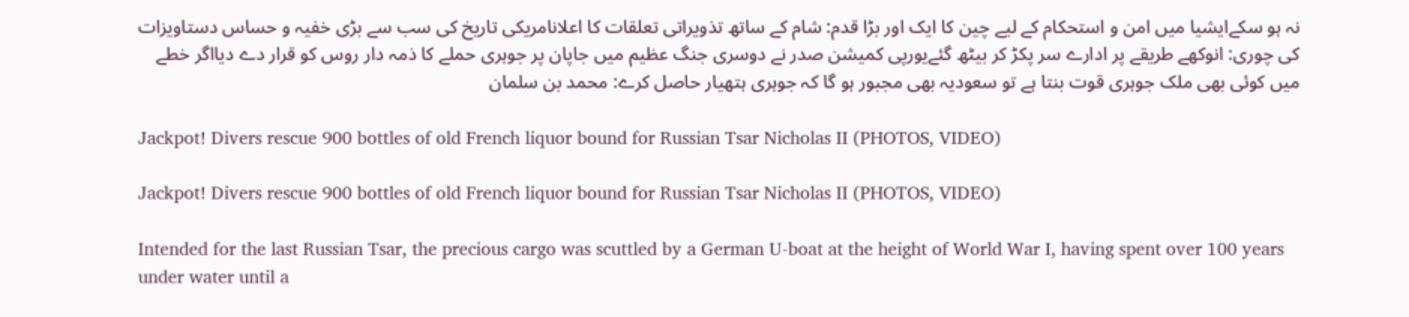نہ ہو سکےایشیا میں امن و استحکام کے لیے چین کا ایک اور بڑا قدم: شام کے ساتھ تذویراتی تعلقات کا اعلانامریکی تاریخ کی سب سے بڑی خفیہ و حساس دستاویزات کی چوری: انوکھے طریقے پر ادارے سر پکڑ کر بیٹھ گئےیورپی کمیشن صدر نے دوسری جنگ عظیم میں جاپان پر جوہری حملے کا ذمہ دار روس کو قرار دے دیااگر خطے میں کوئی بھی ملک جوہری قوت بنتا ہے تو سعودیہ بھی مجبور ہو گا کہ جوہری ہتھیار حاصل کرے: محمد بن سلمان

Jackpot! Divers rescue 900 bottles of old French liquor bound for Russian Tsar Nicholas II (PHOTOS, VIDEO)

Jackpot! Divers rescue 900 bottles of old French liquor bound for Russian Tsar Nicholas II (PHOTOS, VIDEO)

Intended for the last Russian Tsar, the precious cargo was scuttled by a German U-boat at the height of World War I, having spent over 100 years under water until a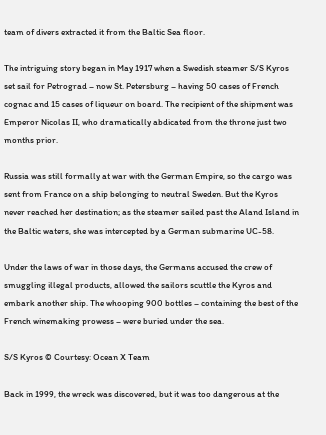team of divers extracted it from the Baltic Sea floor.

The intriguing story began in May 1917 when a Swedish steamer S/S Kyros set sail for Petrograd – now St. Petersburg – having 50 cases of French cognac and 15 cases of liqueur on board. The recipient of the shipment was Emperor Nicolas II, who dramatically abdicated from the throne just two months prior.

Russia was still formally at war with the German Empire, so the cargo was sent from France on a ship belonging to neutral Sweden. But the Kyros never reached her destination; as the steamer sailed past the Aland Island in the Baltic waters, she was intercepted by a German submarine UC-58.

Under the laws of war in those days, the Germans accused the crew of smuggling illegal products, allowed the sailors scuttle the Kyros and embark another ship. The whooping 900 bottles – containing the best of the French winemaking prowess – were buried under the sea.

S/S Kyros © Courtesy: Ocean X Team

Back in 1999, the wreck was discovered, but it was too dangerous at the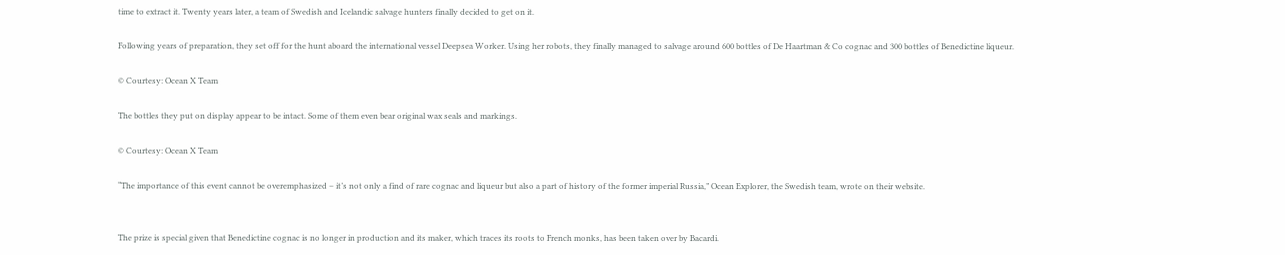time to extract it. Twenty years later, a team of Swedish and Icelandic salvage hunters finally decided to get on it.

Following years of preparation, they set off for the hunt aboard the international vessel Deepsea Worker. Using her robots, they finally managed to salvage around 600 bottles of De Haartman & Co cognac and 300 bottles of Benedictine liqueur.

© Courtesy: Ocean X Team

The bottles they put on display appear to be intact. Some of them even bear original wax seals and markings.

© Courtesy: Ocean X Team

“The importance of this event cannot be overemphasized – it’s not only a find of rare cognac and liqueur but also a part of history of the former imperial Russia,” Ocean Explorer, the Swedish team, wrote on their website.


The prize is special given that Benedictine cognac is no longer in production and its maker, which traces its roots to French monks, has been taken over by Bacardi.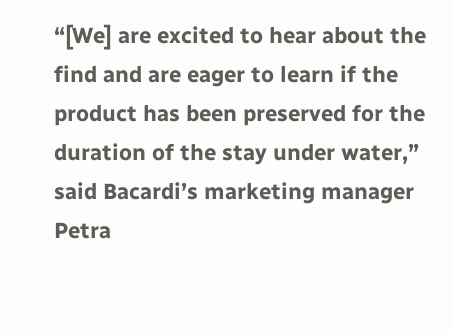“[We] are excited to hear about the find and are eager to learn if the product has been preserved for the duration of the stay under water,” said Bacardi’s marketing manager Petra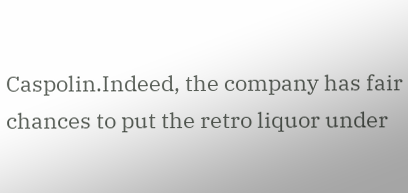Caspolin.Indeed, the company has fair chances to put the retro liquor under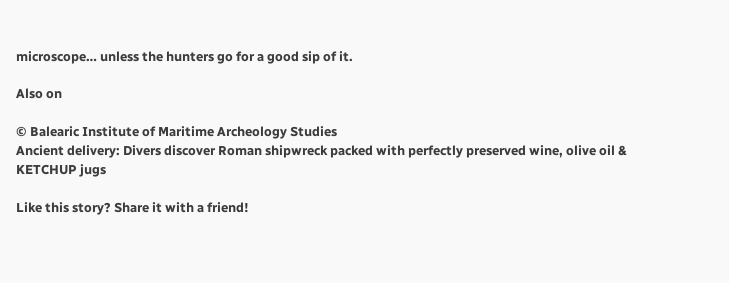microscope… unless the hunters go for a good sip of it.

Also on

© Balearic Institute of Maritime Archeology Studies
Ancient delivery: Divers discover Roman shipwreck packed with perfectly preserved wine, olive oil & KETCHUP jugs

Like this story? Share it with a friend!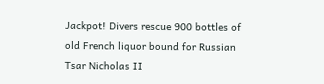Jackpot! Divers rescue 900 bottles of old French liquor bound for Russian Tsar Nicholas II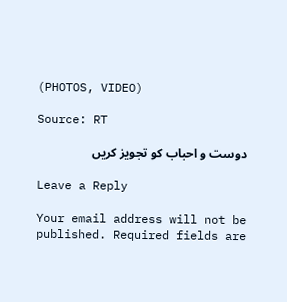(PHOTOS, VIDEO)

Source: RT

دوست و احباب کو تجویز کریں

Leave a Reply

Your email address will not be published. Required fields are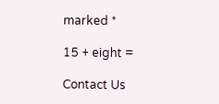marked *

15 + eight =

Contact Us